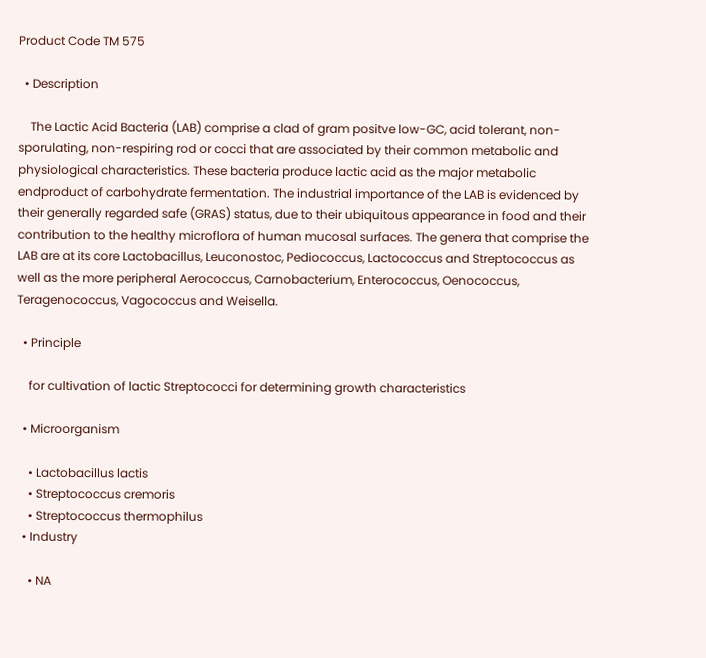Product Code TM 575

  • Description

    The Lactic Acid Bacteria (LAB) comprise a clad of gram positve low-GC, acid tolerant, non-sporulating, non-respiring rod or cocci that are associated by their common metabolic and physiological characteristics. These bacteria produce lactic acid as the major metabolic endproduct of carbohydrate fermentation. The industrial importance of the LAB is evidenced by their generally regarded safe (GRAS) status, due to their ubiquitous appearance in food and their contribution to the healthy microflora of human mucosal surfaces. The genera that comprise the LAB are at its core Lactobacillus, Leuconostoc, Pediococcus, Lactococcus and Streptococcus as well as the more peripheral Aerococcus, Carnobacterium, Enterococcus, Oenococcus, Teragenococcus, Vagococcus and Weisella.

  • Principle

    for cultivation of lactic Streptococci for determining growth characteristics

  • Microorganism

    • Lactobacillus lactis
    • Streptococcus cremoris
    • Streptococcus thermophilus
  • Industry

    • NA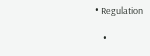• Regulation

    •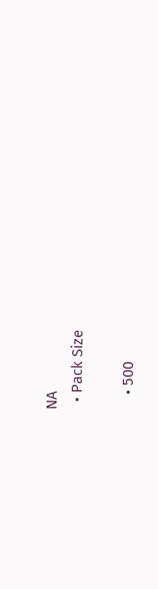NA
  • Pack Size

    • 500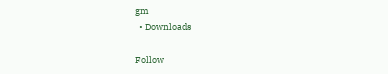gm
  • Downloads

Follow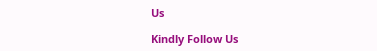Us

Kindly Follow Us